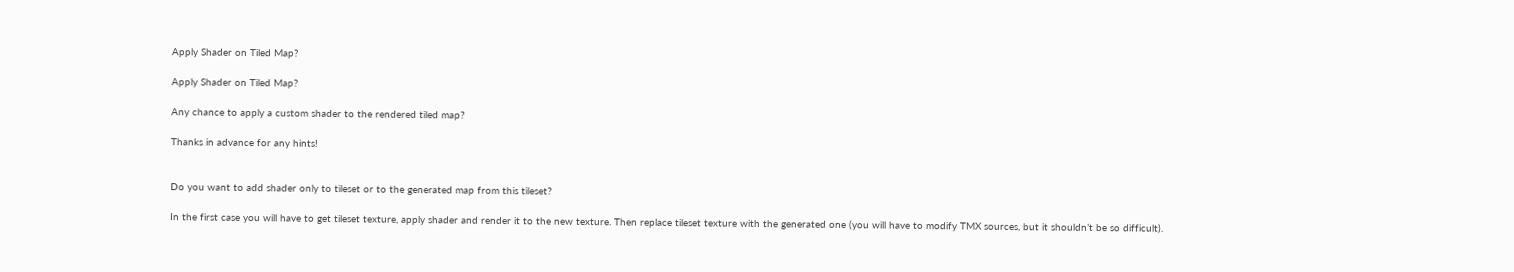Apply Shader on Tiled Map?

Apply Shader on Tiled Map?

Any chance to apply a custom shader to the rendered tiled map?

Thanks in advance for any hints!


Do you want to add shader only to tileset or to the generated map from this tileset?

In the first case you will have to get tileset texture, apply shader and render it to the new texture. Then replace tileset texture with the generated one (you will have to modify TMX sources, but it shouldn’t be so difficult).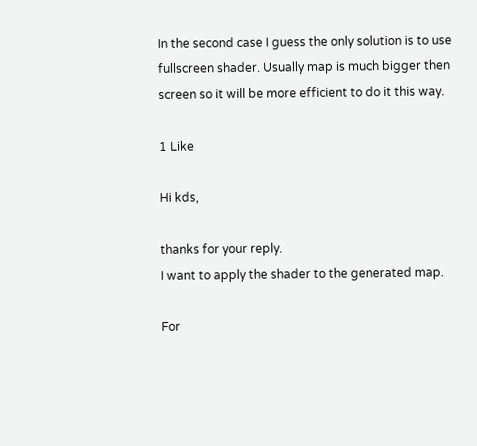In the second case I guess the only solution is to use fullscreen shader. Usually map is much bigger then screen so it will be more efficient to do it this way.

1 Like

Hi kds,

thanks for your reply.
I want to apply the shader to the generated map.

For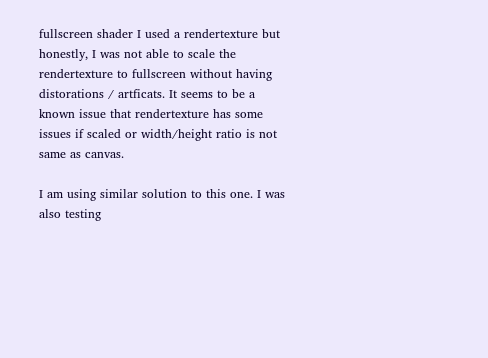fullscreen shader I used a rendertexture but honestly, I was not able to scale the rendertexture to fullscreen without having distorations / artficats. It seems to be a known issue that rendertexture has some issues if scaled or width/height ratio is not same as canvas.

I am using similar solution to this one. I was also testing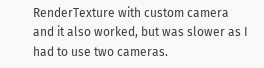RenderTexture with custom camera and it also worked, but was slower as I had to use two cameras.